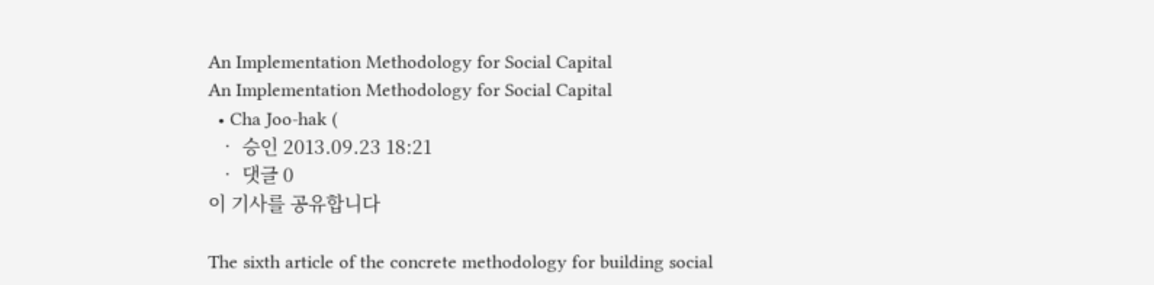An Implementation Methodology for Social Capital
An Implementation Methodology for Social Capital
  • Cha Joo-hak (
  • 승인 2013.09.23 18:21
  • 댓글 0
이 기사를 공유합니다

The sixth article of the concrete methodology for building social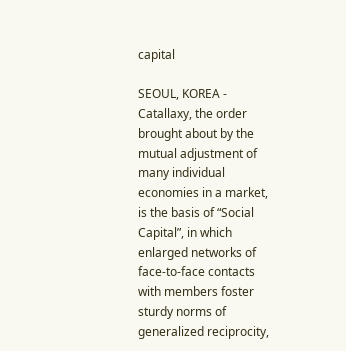capital

SEOUL, KOREA - Catallaxy, the order brought about by the mutual adjustment of many individual economies in a market, is the basis of “Social Capital”, in which enlarged networks of face-to-face contacts with members foster sturdy norms of generalized reciprocity,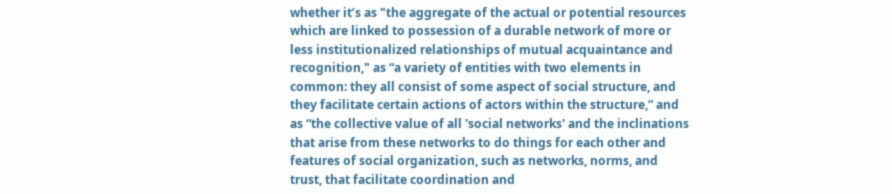whether it’s as "the aggregate of the actual or potential resources which are linked to possession of a durable network of more or less institutionalized relationships of mutual acquaintance and recognition," as “a variety of entities with two elements in common: they all consist of some aspect of social structure, and they facilitate certain actions of actors within the structure,” and as “the collective value of all 'social networks' and the inclinations that arise from these networks to do things for each other and features of social organization, such as networks, norms, and trust, that facilitate coordination and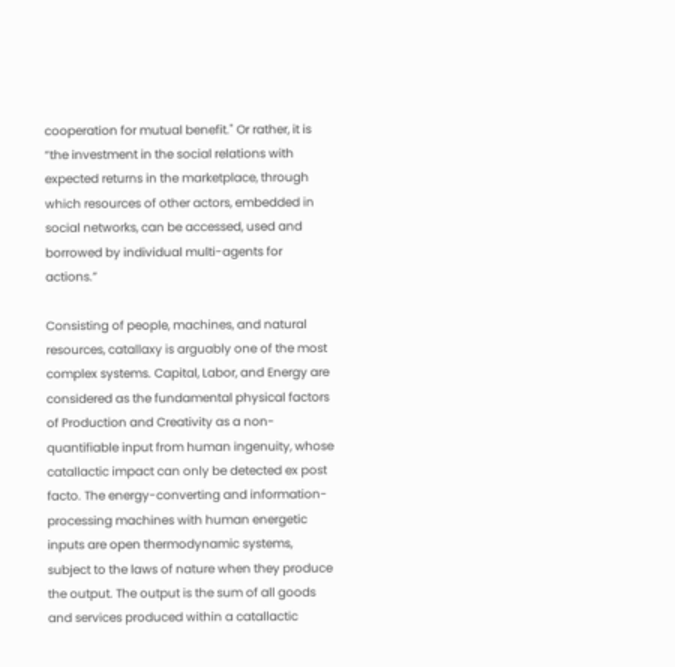cooperation for mutual benefit." Or rather, it is “the investment in the social relations with expected returns in the marketplace, through which resources of other actors, embedded in social networks, can be accessed, used and borrowed by individual multi-agents for actions.”

Consisting of people, machines, and natural resources, catallaxy is arguably one of the most complex systems. Capital, Labor, and Energy are considered as the fundamental physical factors of Production and Creativity as a non-quantifiable input from human ingenuity, whose catallactic impact can only be detected ex post facto. The energy-converting and information-processing machines with human energetic inputs are open thermodynamic systems, subject to the laws of nature when they produce the output. The output is the sum of all goods and services produced within a catallactic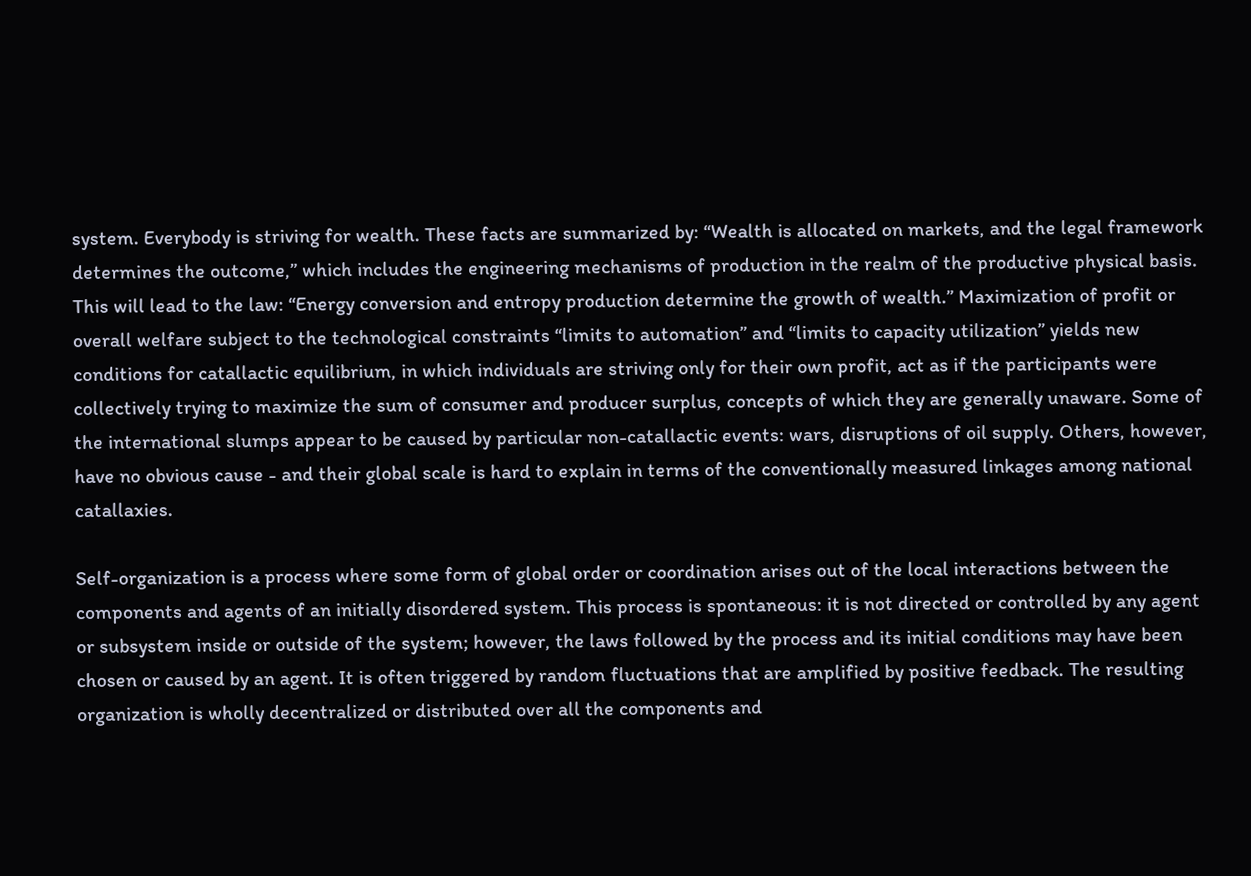system. Everybody is striving for wealth. These facts are summarized by: “Wealth is allocated on markets, and the legal framework determines the outcome,” which includes the engineering mechanisms of production in the realm of the productive physical basis. This will lead to the law: “Energy conversion and entropy production determine the growth of wealth.” Maximization of profit or overall welfare subject to the technological constraints “limits to automation” and “limits to capacity utilization” yields new conditions for catallactic equilibrium, in which individuals are striving only for their own profit, act as if the participants were collectively trying to maximize the sum of consumer and producer surplus, concepts of which they are generally unaware. Some of the international slumps appear to be caused by particular non-catallactic events: wars, disruptions of oil supply. Others, however, have no obvious cause - and their global scale is hard to explain in terms of the conventionally measured linkages among national catallaxies.

Self-organization is a process where some form of global order or coordination arises out of the local interactions between the components and agents of an initially disordered system. This process is spontaneous: it is not directed or controlled by any agent or subsystem inside or outside of the system; however, the laws followed by the process and its initial conditions may have been chosen or caused by an agent. It is often triggered by random fluctuations that are amplified by positive feedback. The resulting organization is wholly decentralized or distributed over all the components and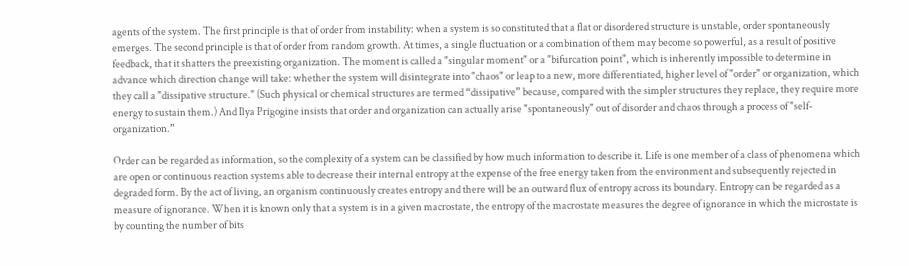agents of the system. The first principle is that of order from instability: when a system is so constituted that a flat or disordered structure is unstable, order spontaneously emerges. The second principle is that of order from random growth. At times, a single fluctuation or a combination of them may become so powerful, as a result of positive feedback, that it shatters the preexisting organization. The moment is called a "singular moment" or a "bifurcation point", which is inherently impossible to determine in advance which direction change will take: whether the system will disintegrate into "chaos" or leap to a new, more differentiated, higher level of "order" or organization, which they call a "dissipative structure." (Such physical or chemical structures are termed “dissipative” because, compared with the simpler structures they replace, they require more energy to sustain them.) And Ilya Prigogine insists that order and organization can actually arise "spontaneously" out of disorder and chaos through a process of "self-organization.”

Order can be regarded as information, so the complexity of a system can be classified by how much information to describe it. Life is one member of a class of phenomena which are open or continuous reaction systems able to decrease their internal entropy at the expense of the free energy taken from the environment and subsequently rejected in degraded form. By the act of living, an organism continuously creates entropy and there will be an outward flux of entropy across its boundary. Entropy can be regarded as a measure of ignorance. When it is known only that a system is in a given macrostate, the entropy of the macrostate measures the degree of ignorance in which the microstate is by counting the number of bits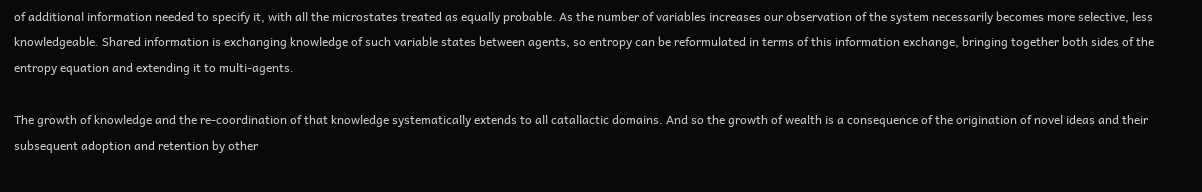of additional information needed to specify it, with all the microstates treated as equally probable. As the number of variables increases our observation of the system necessarily becomes more selective, less knowledgeable. Shared information is exchanging knowledge of such variable states between agents, so entropy can be reformulated in terms of this information exchange, bringing together both sides of the entropy equation and extending it to multi-agents.

The growth of knowledge and the re-coordination of that knowledge systematically extends to all catallactic domains. And so the growth of wealth is a consequence of the origination of novel ideas and their subsequent adoption and retention by other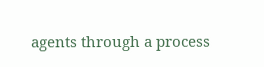agents through a process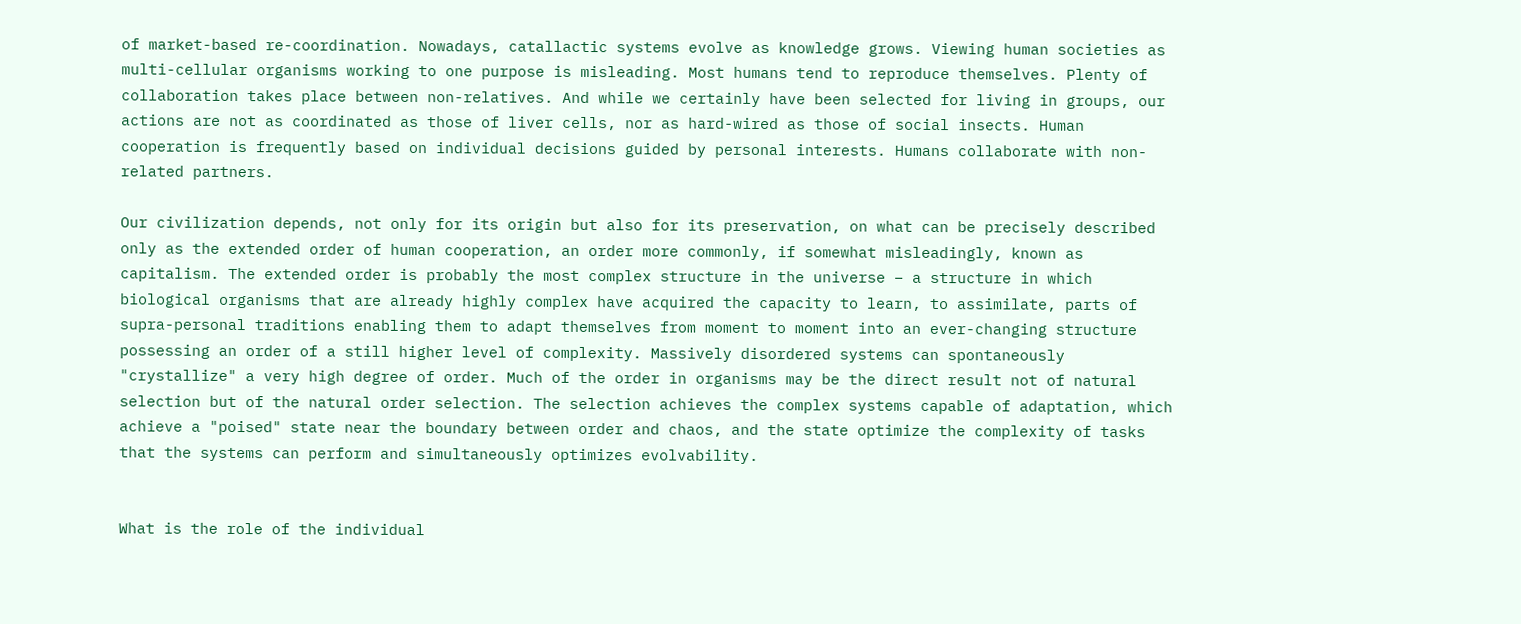of market-based re-coordination. Nowadays, catallactic systems evolve as knowledge grows. Viewing human societies as multi-cellular organisms working to one purpose is misleading. Most humans tend to reproduce themselves. Plenty of collaboration takes place between non-relatives. And while we certainly have been selected for living in groups, our actions are not as coordinated as those of liver cells, nor as hard-wired as those of social insects. Human cooperation is frequently based on individual decisions guided by personal interests. Humans collaborate with non-related partners.

Our civilization depends, not only for its origin but also for its preservation, on what can be precisely described only as the extended order of human cooperation, an order more commonly, if somewhat misleadingly, known as capitalism. The extended order is probably the most complex structure in the universe – a structure in which biological organisms that are already highly complex have acquired the capacity to learn, to assimilate, parts of supra-personal traditions enabling them to adapt themselves from moment to moment into an ever-changing structure possessing an order of a still higher level of complexity. Massively disordered systems can spontaneously "crystallize" a very high degree of order. Much of the order in organisms may be the direct result not of natural selection but of the natural order selection. The selection achieves the complex systems capable of adaptation, which achieve a "poised" state near the boundary between order and chaos, and the state optimize the complexity of tasks that the systems can perform and simultaneously optimizes evolvability.


What is the role of the individual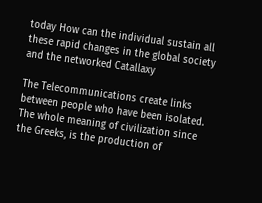today How can the individual sustain all these rapid changes in the global society and the networked Catallaxy

The Telecommunications create links between people who have been isolated. The whole meaning of civilization since the Greeks, is the production of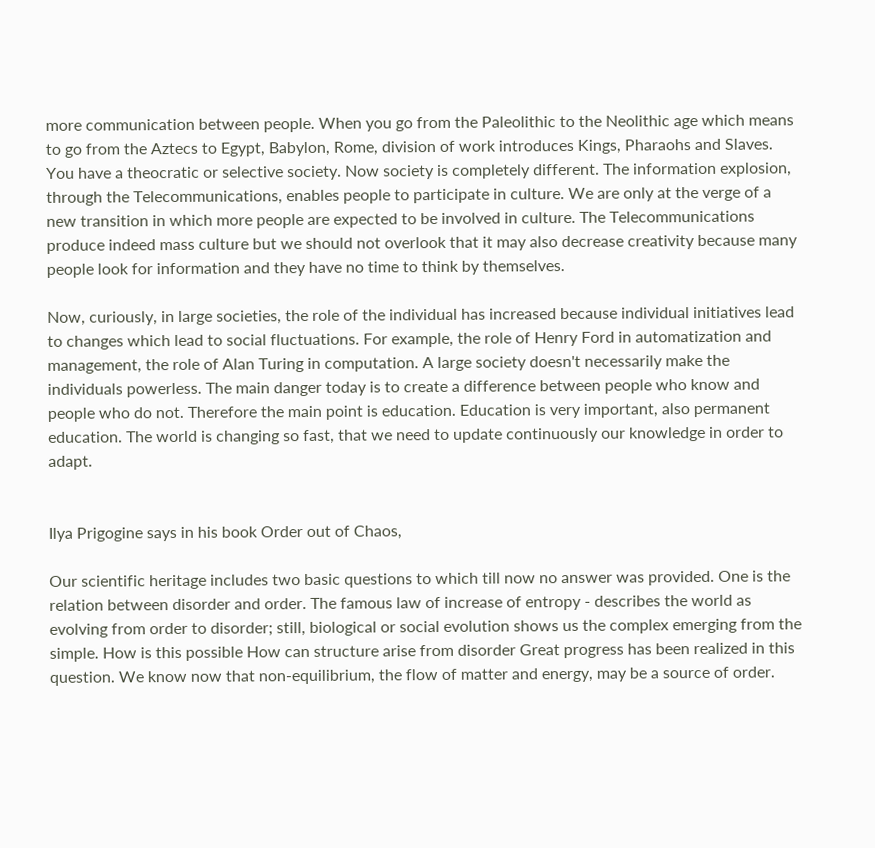more communication between people. When you go from the Paleolithic to the Neolithic age which means to go from the Aztecs to Egypt, Babylon, Rome, division of work introduces Kings, Pharaohs and Slaves. You have a theocratic or selective society. Now society is completely different. The information explosion, through the Telecommunications, enables people to participate in culture. We are only at the verge of a new transition in which more people are expected to be involved in culture. The Telecommunications produce indeed mass culture but we should not overlook that it may also decrease creativity because many people look for information and they have no time to think by themselves.

Now, curiously, in large societies, the role of the individual has increased because individual initiatives lead to changes which lead to social fluctuations. For example, the role of Henry Ford in automatization and management, the role of Alan Turing in computation. A large society doesn't necessarily make the individuals powerless. The main danger today is to create a difference between people who know and people who do not. Therefore the main point is education. Education is very important, also permanent education. The world is changing so fast, that we need to update continuously our knowledge in order to adapt.


Ilya Prigogine says in his book Order out of Chaos,

Our scientific heritage includes two basic questions to which till now no answer was provided. One is the relation between disorder and order. The famous law of increase of entropy - describes the world as evolving from order to disorder; still, biological or social evolution shows us the complex emerging from the simple. How is this possible How can structure arise from disorder Great progress has been realized in this question. We know now that non-equilibrium, the flow of matter and energy, may be a source of order.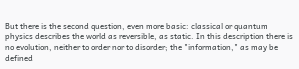But there is the second question, even more basic: classical or quantum physics describes the world as reversible, as static. In this description there is no evolution, neither to order nor to disorder; the "information," as may be defined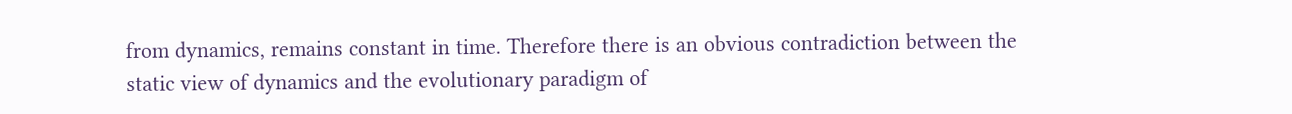from dynamics, remains constant in time. Therefore there is an obvious contradiction between the static view of dynamics and the evolutionary paradigm of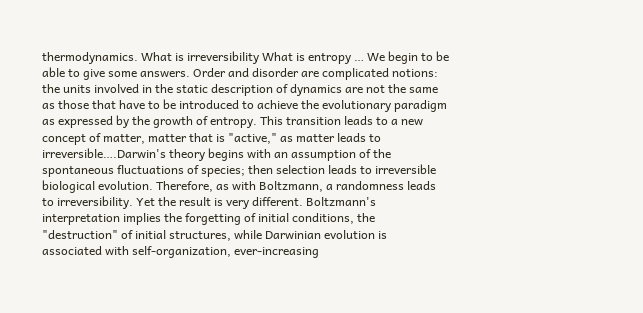thermodynamics. What is irreversibility What is entropy … We begin to be able to give some answers. Order and disorder are complicated notions: the units involved in the static description of dynamics are not the same as those that have to be introduced to achieve the evolutionary paradigm as expressed by the growth of entropy. This transition leads to a new concept of matter, matter that is "active," as matter leads to irreversible….Darwin's theory begins with an assumption of the spontaneous fluctuations of species; then selection leads to irreversible biological evolution. Therefore, as with Boltzmann, a randomness leads to irreversibility. Yet the result is very different. Boltzmann's interpretation implies the forgetting of initial conditions, the "destruction" of initial structures, while Darwinian evolution is associated with self-organization, ever-increasing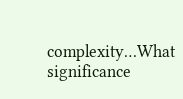complexity…What significance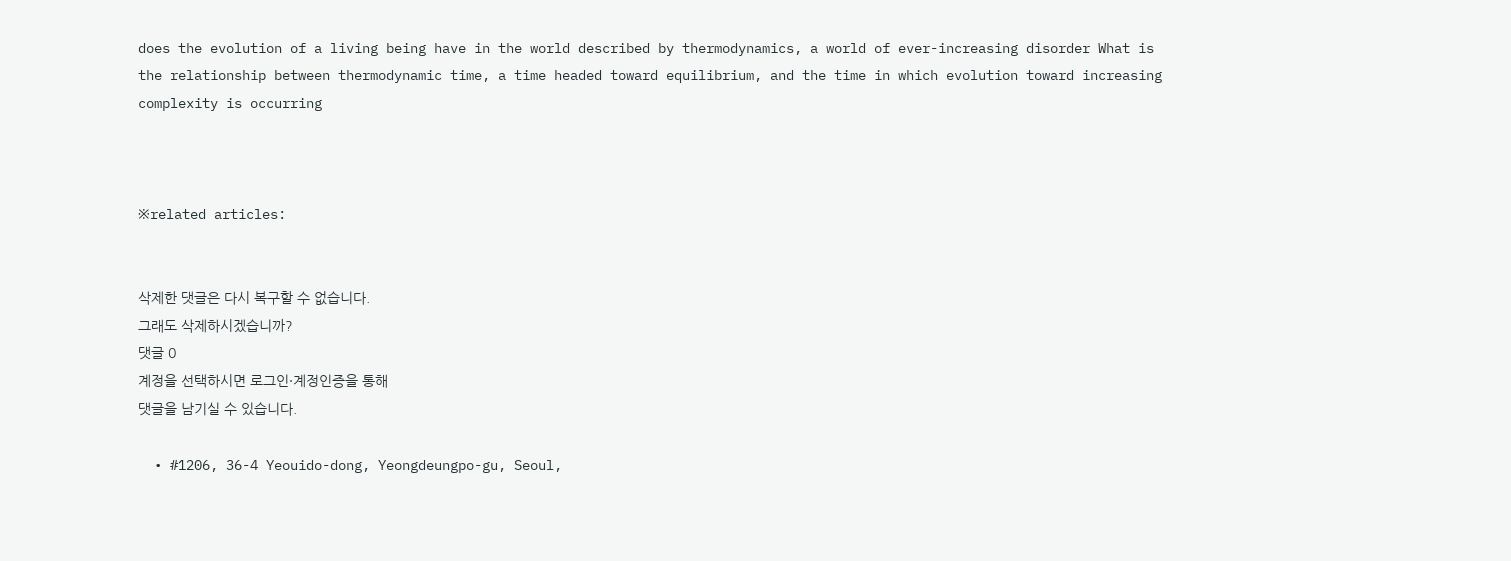does the evolution of a living being have in the world described by thermodynamics, a world of ever-increasing disorder What is the relationship between thermodynamic time, a time headed toward equilibrium, and the time in which evolution toward increasing complexity is occurring



※related articles:


삭제한 댓글은 다시 복구할 수 없습니다.
그래도 삭제하시겠습니까?
댓글 0
계정을 선택하시면 로그인·계정인증을 통해
댓글을 남기실 수 있습니다.

  • #1206, 36-4 Yeouido-dong, Yeongdeungpo-gu, Seoul,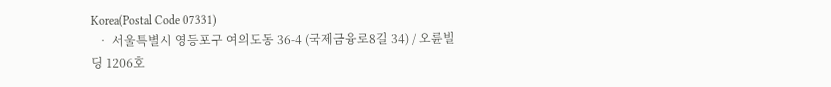Korea(Postal Code 07331)
  • 서울특별시 영등포구 여의도동 36-4 (국제금융로8길 34) / 오륜빌딩 1206호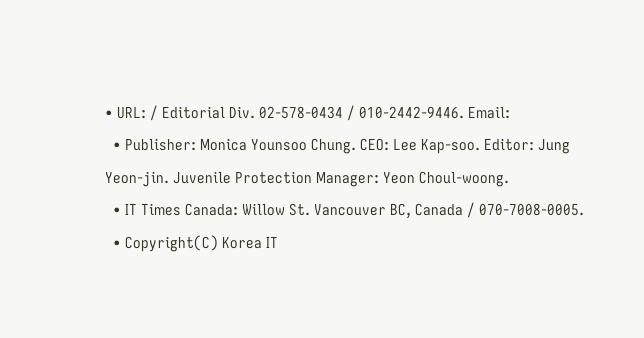• URL: / Editorial Div. 02-578-0434 / 010-2442-9446. Email:
  • Publisher: Monica Younsoo Chung. CEO: Lee Kap-soo. Editor: Jung Yeon-jin. Juvenile Protection Manager: Yeon Choul-woong.
  • IT Times Canada: Willow St. Vancouver BC, Canada / 070-7008-0005.
  • Copyright(C) Korea IT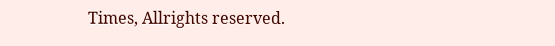Times, Allrights reserved.